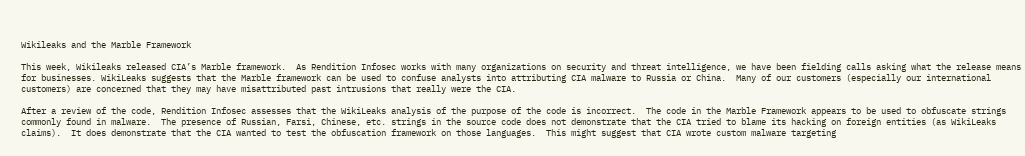Wikileaks and the Marble Framework

This week, Wikileaks released CIA’s Marble framework.  As Rendition Infosec works with many organizations on security and threat intelligence, we have been fielding calls asking what the release means for businesses. WikiLeaks suggests that the Marble framework can be used to confuse analysts into attributing CIA malware to Russia or China.  Many of our customers (especially our international customers) are concerned that they may have misattributed past intrusions that really were the CIA.

After a review of the code, Rendition Infosec assesses that the WikiLeaks analysis of the purpose of the code is incorrect.  The code in the Marble Framework appears to be used to obfuscate strings commonly found in malware.  The presence of Russian, Farsi, Chinese, etc. strings in the source code does not demonstrate that the CIA tried to blame its hacking on foreign entities (as WikiLeaks claims).  It does demonstrate that the CIA wanted to test the obfuscation framework on those languages.  This might suggest that CIA wrote custom malware targeting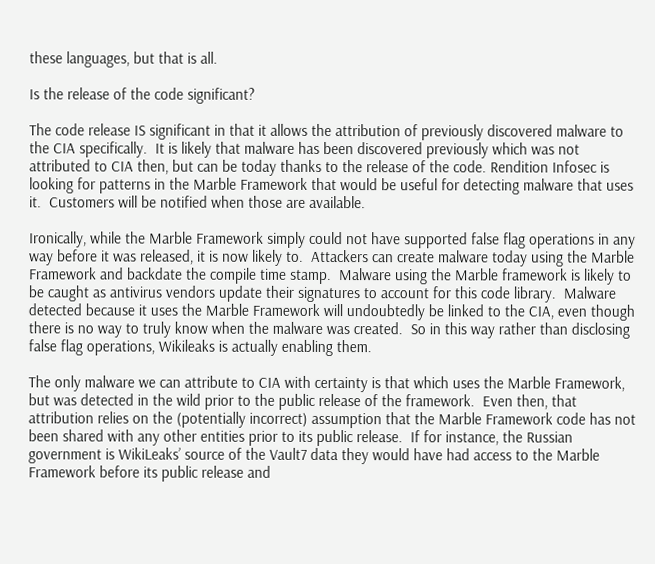these languages, but that is all.

Is the release of the code significant?

The code release IS significant in that it allows the attribution of previously discovered malware to the CIA specifically.  It is likely that malware has been discovered previously which was not attributed to CIA then, but can be today thanks to the release of the code. Rendition Infosec is looking for patterns in the Marble Framework that would be useful for detecting malware that uses it.  Customers will be notified when those are available.

Ironically, while the Marble Framework simply could not have supported false flag operations in any way before it was released, it is now likely to.  Attackers can create malware today using the Marble Framework and backdate the compile time stamp.  Malware using the Marble framework is likely to be caught as antivirus vendors update their signatures to account for this code library.  Malware detected because it uses the Marble Framework will undoubtedly be linked to the CIA, even though there is no way to truly know when the malware was created.  So in this way rather than disclosing false flag operations, Wikileaks is actually enabling them.

The only malware we can attribute to CIA with certainty is that which uses the Marble Framework, but was detected in the wild prior to the public release of the framework.  Even then, that attribution relies on the (potentially incorrect) assumption that the Marble Framework code has not been shared with any other entities prior to its public release.  If for instance, the Russian government is WikiLeaks’ source of the Vault7 data they would have had access to the Marble Framework before its public release and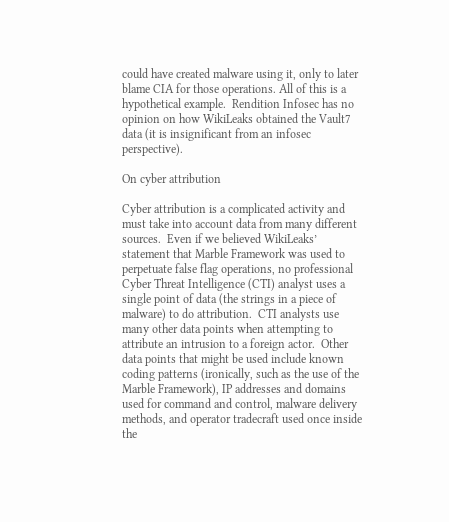could have created malware using it, only to later blame CIA for those operations. All of this is a hypothetical example.  Rendition Infosec has no opinion on how WikiLeaks obtained the Vault7 data (it is insignificant from an infosec perspective).

On cyber attribution

Cyber attribution is a complicated activity and must take into account data from many different sources.  Even if we believed WikiLeaks’ statement that Marble Framework was used to perpetuate false flag operations, no professional Cyber Threat Intelligence (CTI) analyst uses a single point of data (the strings in a piece of malware) to do attribution.  CTI analysts use many other data points when attempting to attribute an intrusion to a foreign actor.  Other data points that might be used include known coding patterns (ironically, such as the use of the Marble Framework), IP addresses and domains used for command and control, malware delivery methods, and operator tradecraft used once inside the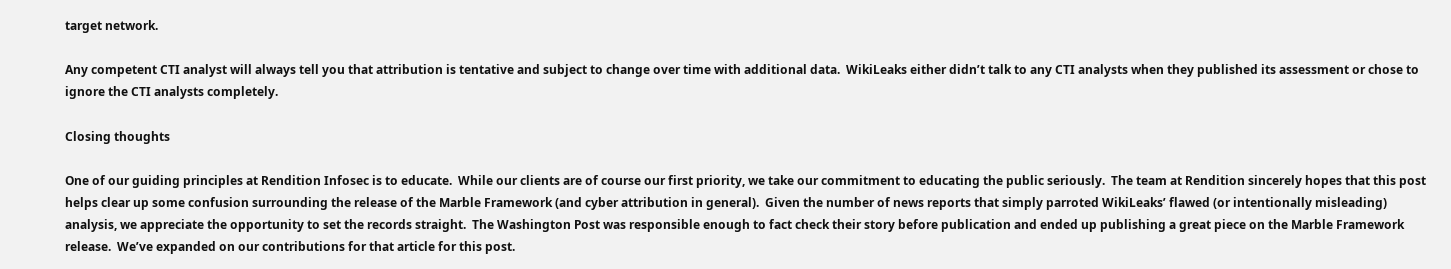target network.

Any competent CTI analyst will always tell you that attribution is tentative and subject to change over time with additional data.  WikiLeaks either didn’t talk to any CTI analysts when they published its assessment or chose to ignore the CTI analysts completely.

Closing thoughts

One of our guiding principles at Rendition Infosec is to educate.  While our clients are of course our first priority, we take our commitment to educating the public seriously.  The team at Rendition sincerely hopes that this post helps clear up some confusion surrounding the release of the Marble Framework (and cyber attribution in general).  Given the number of news reports that simply parroted WikiLeaks’ flawed (or intentionally misleading) analysis, we appreciate the opportunity to set the records straight.  The Washington Post was responsible enough to fact check their story before publication and ended up publishing a great piece on the Marble Framework release.  We’ve expanded on our contributions for that article for this post.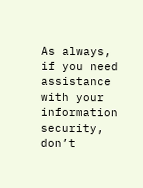As always, if you need assistance with your information security, don’t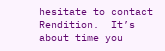hesitate to contact Rendition.  It’s about time you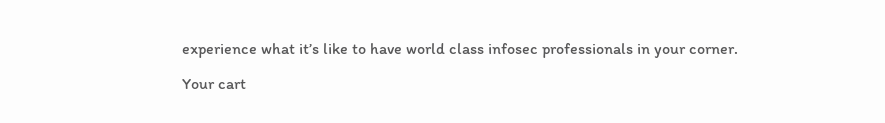experience what it’s like to have world class infosec professionals in your corner.

Your cart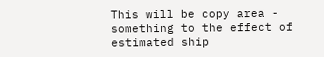This will be copy area - something to the effect of estimated ship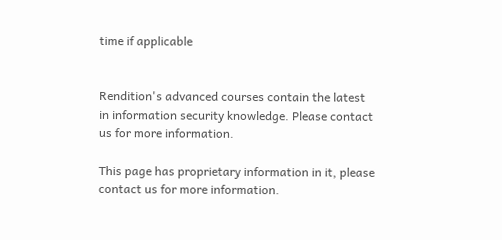time if applicable


Rendition's advanced courses contain the latest in information security knowledge. Please contact us for more information.

This page has proprietary information in it, please contact us for more information.